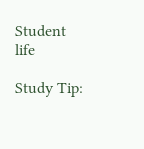Student life

Study Tip: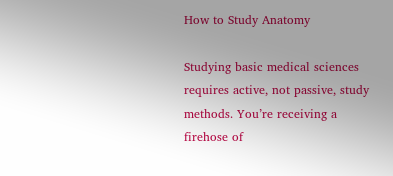How to Study Anatomy

Studying basic medical sciences requires active, not passive, study methods. You’re receiving a firehose of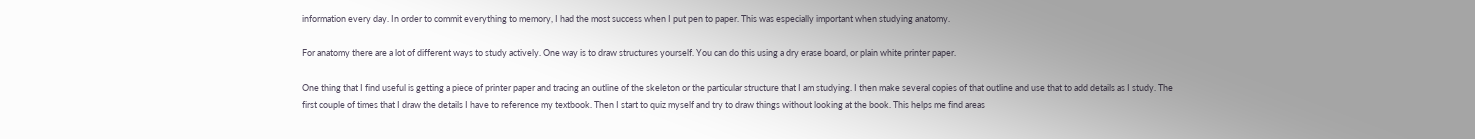information every day. In order to commit everything to memory, I had the most success when I put pen to paper. This was especially important when studying anatomy.

For anatomy there are a lot of different ways to study actively. One way is to draw structures yourself. You can do this using a dry erase board, or plain white printer paper.

One thing that I find useful is getting a piece of printer paper and tracing an outline of the skeleton or the particular structure that I am studying. I then make several copies of that outline and use that to add details as I study. The first couple of times that I draw the details I have to reference my textbook. Then I start to quiz myself and try to draw things without looking at the book. This helps me find areas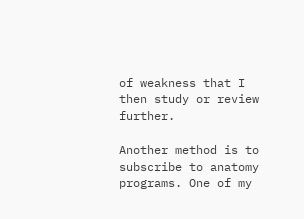of weakness that I then study or review further.

Another method is to subscribe to anatomy programs. One of my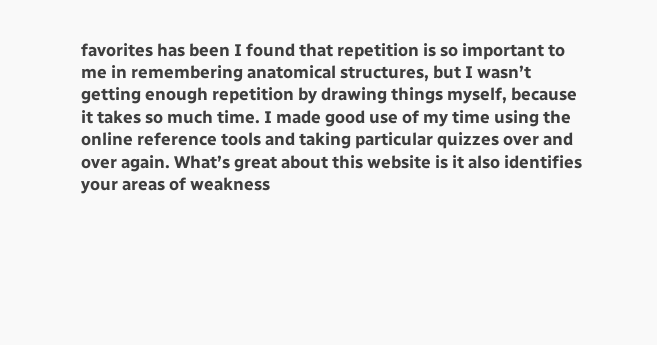favorites has been I found that repetition is so important to me in remembering anatomical structures, but I wasn’t getting enough repetition by drawing things myself, because it takes so much time. I made good use of my time using the online reference tools and taking particular quizzes over and over again. What’s great about this website is it also identifies your areas of weakness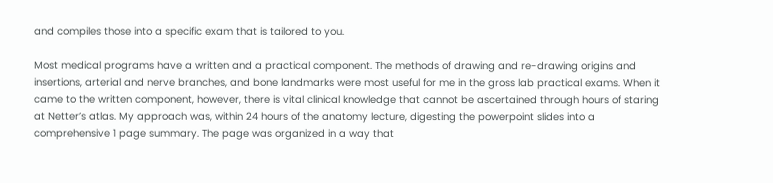and compiles those into a specific exam that is tailored to you.

Most medical programs have a written and a practical component. The methods of drawing and re-drawing origins and insertions, arterial and nerve branches, and bone landmarks were most useful for me in the gross lab practical exams. When it came to the written component, however, there is vital clinical knowledge that cannot be ascertained through hours of staring at Netter’s atlas. My approach was, within 24 hours of the anatomy lecture, digesting the powerpoint slides into a comprehensive 1 page summary. The page was organized in a way that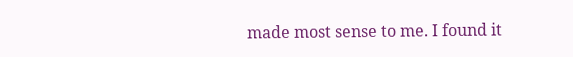made most sense to me. I found it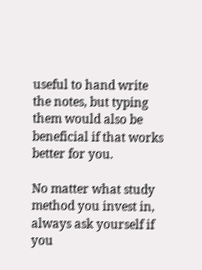useful to hand write the notes, but typing them would also be beneficial if that works better for you.

No matter what study method you invest in, always ask yourself if you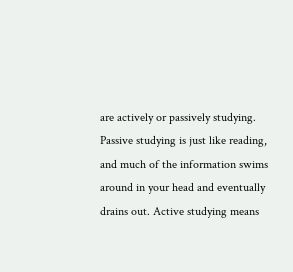are actively or passively studying. Passive studying is just like reading, and much of the information swims around in your head and eventually drains out. Active studying means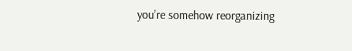you’re somehow reorganizing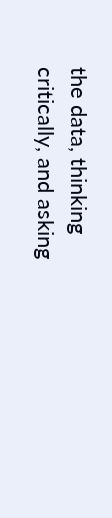the data, thinking critically, and asking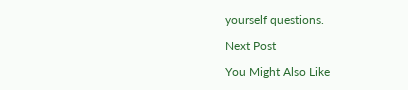yourself questions.

Next Post

You Might Also Like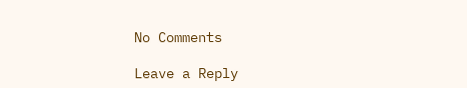No Comments

Leave a Reply